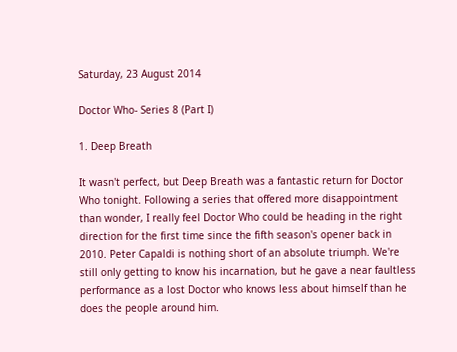Saturday, 23 August 2014

Doctor Who- Series 8 (Part I)

1. Deep Breath

It wasn't perfect, but Deep Breath was a fantastic return for Doctor Who tonight. Following a series that offered more disappointment than wonder, I really feel Doctor Who could be heading in the right direction for the first time since the fifth season's opener back in 2010. Peter Capaldi is nothing short of an absolute triumph. We're still only getting to know his incarnation, but he gave a near faultless performance as a lost Doctor who knows less about himself than he does the people around him.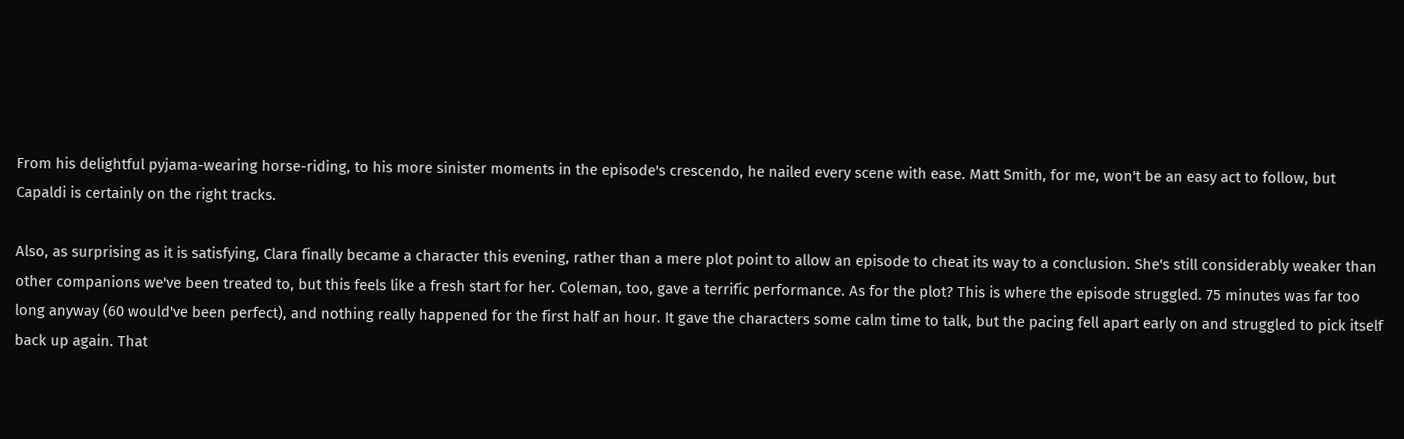From his delightful pyjama-wearing horse-riding, to his more sinister moments in the episode's crescendo, he nailed every scene with ease. Matt Smith, for me, won't be an easy act to follow, but Capaldi is certainly on the right tracks.

Also, as surprising as it is satisfying, Clara finally became a character this evening, rather than a mere plot point to allow an episode to cheat its way to a conclusion. She's still considerably weaker than other companions we've been treated to, but this feels like a fresh start for her. Coleman, too, gave a terrific performance. As for the plot? This is where the episode struggled. 75 minutes was far too long anyway (60 would've been perfect), and nothing really happened for the first half an hour. It gave the characters some calm time to talk, but the pacing fell apart early on and struggled to pick itself back up again. That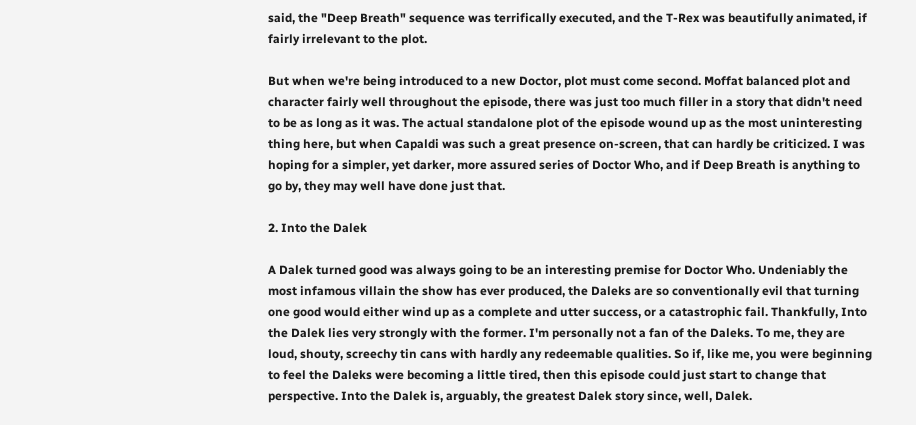said, the "Deep Breath" sequence was terrifically executed, and the T-Rex was beautifully animated, if fairly irrelevant to the plot.

But when we're being introduced to a new Doctor, plot must come second. Moffat balanced plot and character fairly well throughout the episode, there was just too much filler in a story that didn't need to be as long as it was. The actual standalone plot of the episode wound up as the most uninteresting thing here, but when Capaldi was such a great presence on-screen, that can hardly be criticized. I was hoping for a simpler, yet darker, more assured series of Doctor Who, and if Deep Breath is anything to go by, they may well have done just that.

2. Into the Dalek

A Dalek turned good was always going to be an interesting premise for Doctor Who. Undeniably the most infamous villain the show has ever produced, the Daleks are so conventionally evil that turning one good would either wind up as a complete and utter success, or a catastrophic fail. Thankfully, Into the Dalek lies very strongly with the former. I'm personally not a fan of the Daleks. To me, they are loud, shouty, screechy tin cans with hardly any redeemable qualities. So if, like me, you were beginning to feel the Daleks were becoming a little tired, then this episode could just start to change that perspective. Into the Dalek is, arguably, the greatest Dalek story since, well, Dalek.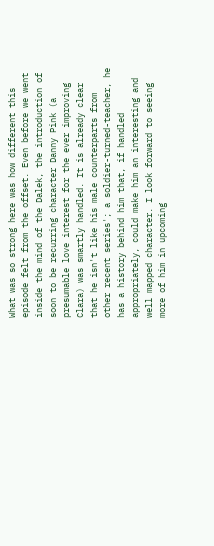What was so strong here was how different this episode felt from the offset. Even before we went inside the mind of the Dalek, the introduction of soon to be recurring character Danny Pink (a presumable love interest for the ever improving Clara) was smartly handled. It is already clear that he isn't like his male counterparts from other recent series'; a soldier-turned-teacher, he has a history behind him that, if handled appropriately, could make him an interesting and well mapped character. I look forward to seeing more of him in upcoming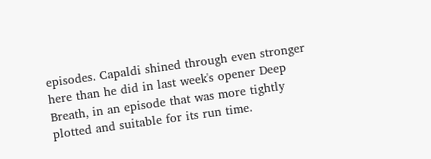episodes. Capaldi shined through even stronger here than he did in last week's opener Deep Breath, in an episode that was more tightly plotted and suitable for its run time.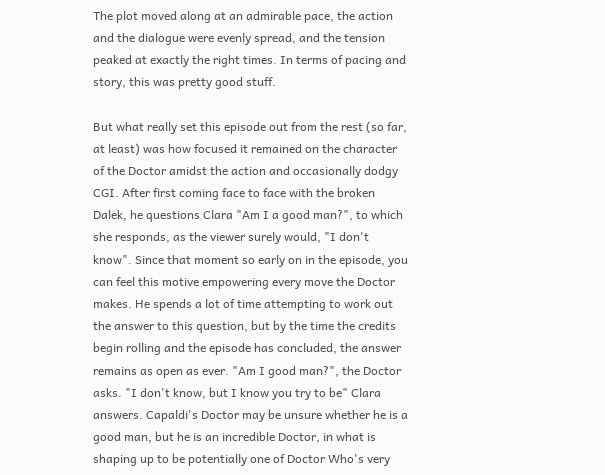The plot moved along at an admirable pace, the action and the dialogue were evenly spread, and the tension peaked at exactly the right times. In terms of pacing and story, this was pretty good stuff.

But what really set this episode out from the rest (so far, at least) was how focused it remained on the character of the Doctor amidst the action and occasionally dodgy CGI. After first coming face to face with the broken Dalek, he questions Clara "Am I a good man?", to which she responds, as the viewer surely would, "I don't know". Since that moment so early on in the episode, you can feel this motive empowering every move the Doctor makes. He spends a lot of time attempting to work out the answer to this question, but by the time the credits begin rolling and the episode has concluded, the answer remains as open as ever. "Am I good man?", the Doctor asks. "I don't know, but I know you try to be" Clara answers. Capaldi's Doctor may be unsure whether he is a good man, but he is an incredible Doctor, in what is shaping up to be potentially one of Doctor Who's very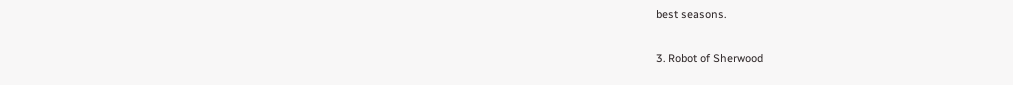best seasons.

3. Robot of Sherwood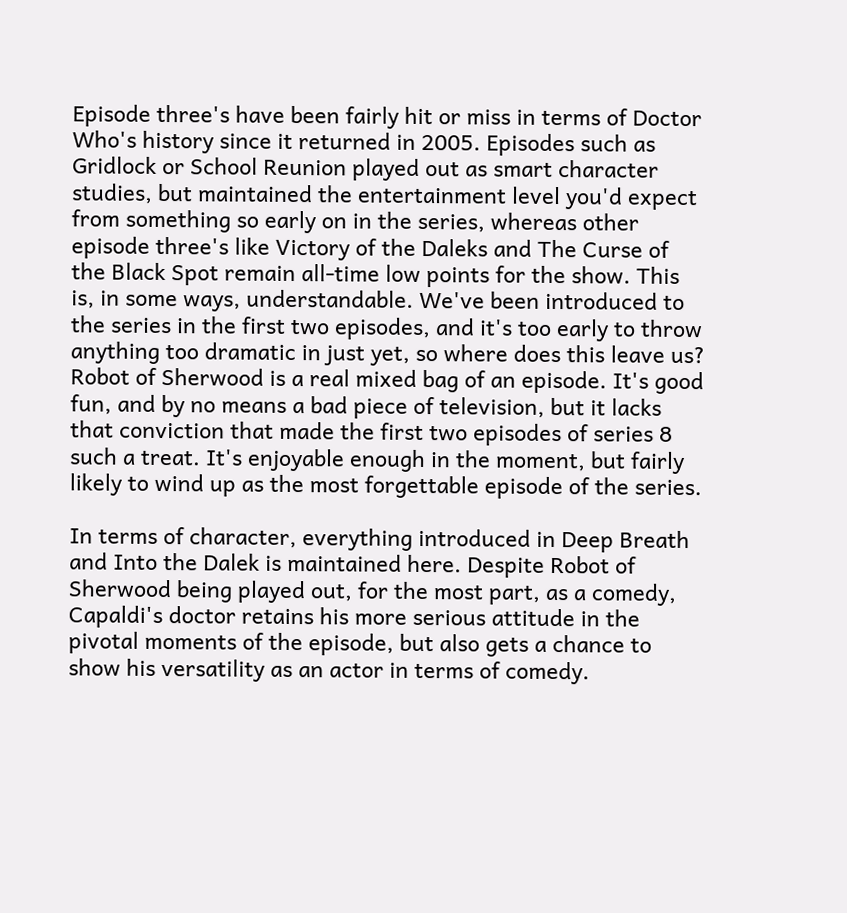Episode three's have been fairly hit or miss in terms of Doctor Who's history since it returned in 2005. Episodes such as Gridlock or School Reunion played out as smart character studies, but maintained the entertainment level you'd expect from something so early on in the series, whereas other episode three's like Victory of the Daleks and The Curse of the Black Spot remain all-time low points for the show. This is, in some ways, understandable. We've been introduced to the series in the first two episodes, and it's too early to throw anything too dramatic in just yet, so where does this leave us? Robot of Sherwood is a real mixed bag of an episode. It's good fun, and by no means a bad piece of television, but it lacks that conviction that made the first two episodes of series 8 such a treat. It's enjoyable enough in the moment, but fairly likely to wind up as the most forgettable episode of the series.

In terms of character, everything introduced in Deep Breath and Into the Dalek is maintained here. Despite Robot of Sherwood being played out, for the most part, as a comedy, Capaldi's doctor retains his more serious attitude in the pivotal moments of the episode, but also gets a chance to show his versatility as an actor in terms of comedy.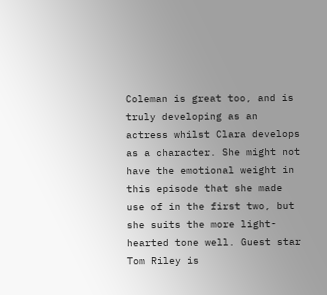Coleman is great too, and is truly developing as an actress whilst Clara develops as a character. She might not have the emotional weight in this episode that she made use of in the first two, but she suits the more light-hearted tone well. Guest star Tom Riley is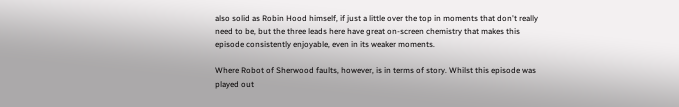also solid as Robin Hood himself, if just a little over the top in moments that don't really need to be, but the three leads here have great on-screen chemistry that makes this episode consistently enjoyable, even in its weaker moments.

Where Robot of Sherwood faults, however, is in terms of story. Whilst this episode was played out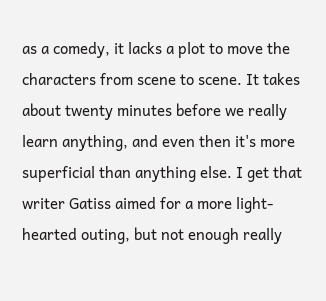as a comedy, it lacks a plot to move the characters from scene to scene. It takes about twenty minutes before we really learn anything, and even then it's more superficial than anything else. I get that writer Gatiss aimed for a more light-hearted outing, but not enough really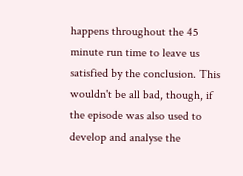happens throughout the 45 minute run time to leave us satisfied by the conclusion. This wouldn't be all bad, though, if the episode was also used to develop and analyse the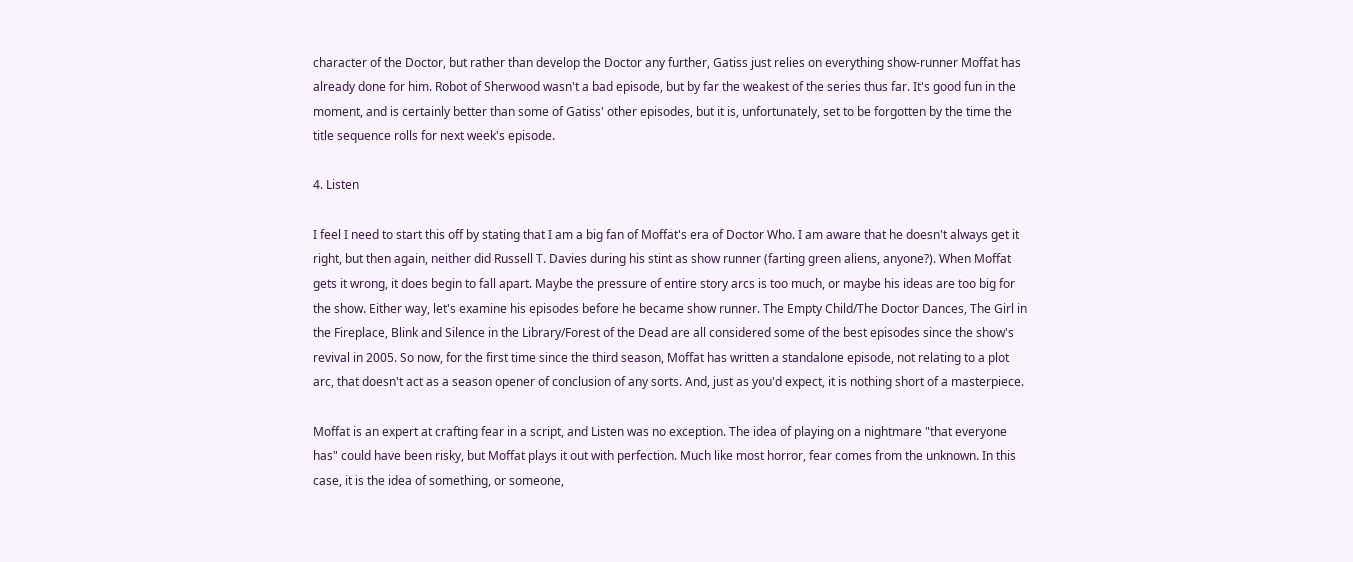character of the Doctor, but rather than develop the Doctor any further, Gatiss just relies on everything show-runner Moffat has already done for him. Robot of Sherwood wasn't a bad episode, but by far the weakest of the series thus far. It's good fun in the moment, and is certainly better than some of Gatiss' other episodes, but it is, unfortunately, set to be forgotten by the time the title sequence rolls for next week's episode.

4. Listen

I feel I need to start this off by stating that I am a big fan of Moffat's era of Doctor Who. I am aware that he doesn't always get it right, but then again, neither did Russell T. Davies during his stint as show runner (farting green aliens, anyone?). When Moffat gets it wrong, it does begin to fall apart. Maybe the pressure of entire story arcs is too much, or maybe his ideas are too big for the show. Either way, let's examine his episodes before he became show runner. The Empty Child/The Doctor Dances, The Girl in the Fireplace, Blink and Silence in the Library/Forest of the Dead are all considered some of the best episodes since the show's revival in 2005. So now, for the first time since the third season, Moffat has written a standalone episode, not relating to a plot arc, that doesn't act as a season opener of conclusion of any sorts. And, just as you'd expect, it is nothing short of a masterpiece.

Moffat is an expert at crafting fear in a script, and Listen was no exception. The idea of playing on a nightmare "that everyone has" could have been risky, but Moffat plays it out with perfection. Much like most horror, fear comes from the unknown. In this case, it is the idea of something, or someone,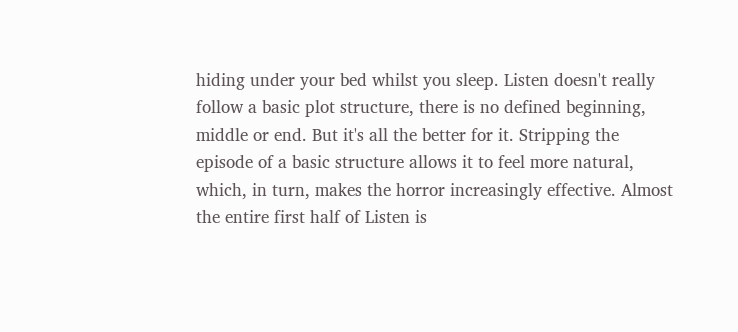hiding under your bed whilst you sleep. Listen doesn't really follow a basic plot structure, there is no defined beginning, middle or end. But it's all the better for it. Stripping the episode of a basic structure allows it to feel more natural, which, in turn, makes the horror increasingly effective. Almost the entire first half of Listen is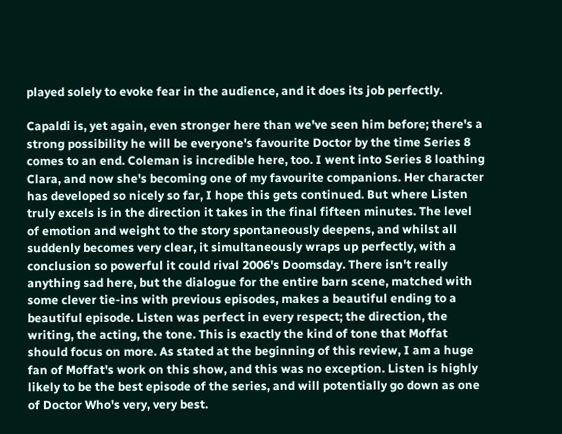played solely to evoke fear in the audience, and it does its job perfectly.

Capaldi is, yet again, even stronger here than we've seen him before; there's a strong possibility he will be everyone's favourite Doctor by the time Series 8 comes to an end. Coleman is incredible here, too. I went into Series 8 loathing Clara, and now she's becoming one of my favourite companions. Her character has developed so nicely so far, I hope this gets continued. But where Listen truly excels is in the direction it takes in the final fifteen minutes. The level of emotion and weight to the story spontaneously deepens, and whilst all suddenly becomes very clear, it simultaneously wraps up perfectly, with a conclusion so powerful it could rival 2006's Doomsday. There isn't really anything sad here, but the dialogue for the entire barn scene, matched with some clever tie-ins with previous episodes, makes a beautiful ending to a beautiful episode. Listen was perfect in every respect; the direction, the writing, the acting, the tone. This is exactly the kind of tone that Moffat should focus on more. As stated at the beginning of this review, I am a huge fan of Moffat's work on this show, and this was no exception. Listen is highly likely to be the best episode of the series, and will potentially go down as one of Doctor Who's very, very best.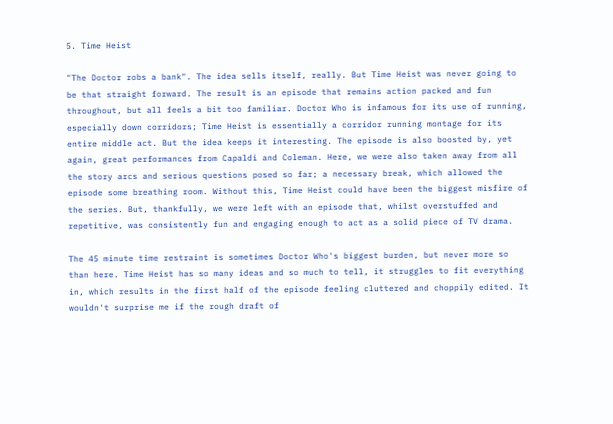5. Time Heist

"The Doctor robs a bank". The idea sells itself, really. But Time Heist was never going to be that straight forward. The result is an episode that remains action packed and fun throughout, but all feels a bit too familiar. Doctor Who is infamous for its use of running, especially down corridors; Time Heist is essentially a corridor running montage for its entire middle act. But the idea keeps it interesting. The episode is also boosted by, yet again, great performances from Capaldi and Coleman. Here, we were also taken away from all the story arcs and serious questions posed so far; a necessary break, which allowed the episode some breathing room. Without this, Time Heist could have been the biggest misfire of the series. But, thankfully, we were left with an episode that, whilst overstuffed and repetitive, was consistently fun and engaging enough to act as a solid piece of TV drama.

The 45 minute time restraint is sometimes Doctor Who's biggest burden, but never more so than here. Time Heist has so many ideas and so much to tell, it struggles to fit everything in, which results in the first half of the episode feeling cluttered and choppily edited. It wouldn't surprise me if the rough draft of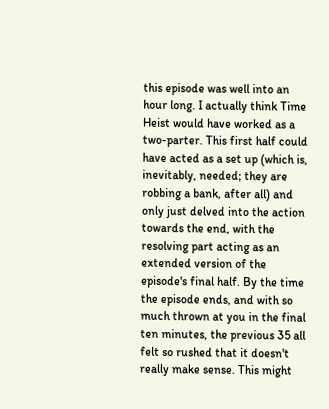this episode was well into an hour long. I actually think Time Heist would have worked as a two-parter. This first half could have acted as a set up (which is, inevitably, needed; they are robbing a bank, after all) and only just delved into the action towards the end, with the resolving part acting as an extended version of the episode's final half. By the time the episode ends, and with so much thrown at you in the final ten minutes, the previous 35 all felt so rushed that it doesn't really make sense. This might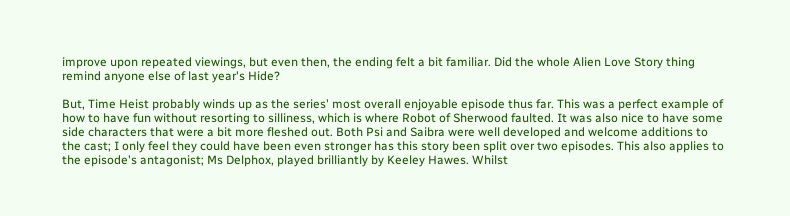improve upon repeated viewings, but even then, the ending felt a bit familiar. Did the whole Alien Love Story thing remind anyone else of last year's Hide?

But, Time Heist probably winds up as the series' most overall enjoyable episode thus far. This was a perfect example of how to have fun without resorting to silliness, which is where Robot of Sherwood faulted. It was also nice to have some side characters that were a bit more fleshed out. Both Psi and Saibra were well developed and welcome additions to the cast; I only feel they could have been even stronger has this story been split over two episodes. This also applies to the episode's antagonist; Ms Delphox, played brilliantly by Keeley Hawes. Whilst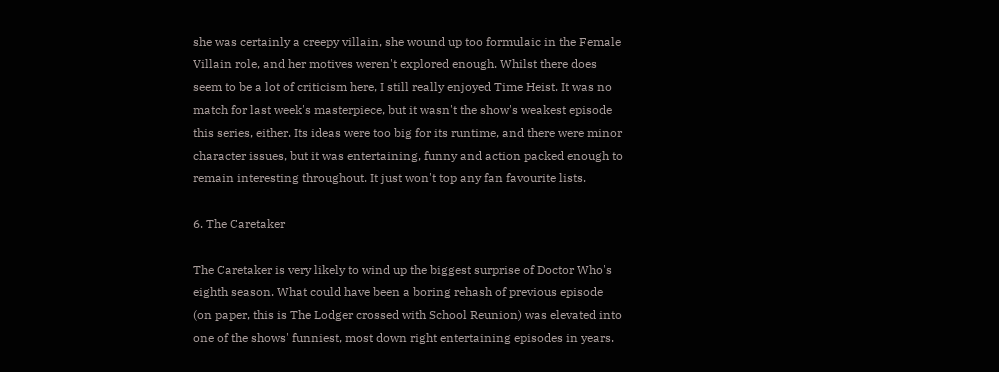she was certainly a creepy villain, she wound up too formulaic in the Female Villain role, and her motives weren't explored enough. Whilst there does seem to be a lot of criticism here, I still really enjoyed Time Heist. It was no match for last week's masterpiece, but it wasn't the show's weakest episode this series, either. Its ideas were too big for its runtime, and there were minor character issues, but it was entertaining, funny and action packed enough to remain interesting throughout. It just won't top any fan favourite lists.

6. The Caretaker

The Caretaker is very likely to wind up the biggest surprise of Doctor Who's eighth season. What could have been a boring rehash of previous episode (on paper, this is The Lodger crossed with School Reunion) was elevated into one of the shows' funniest, most down right entertaining episodes in years.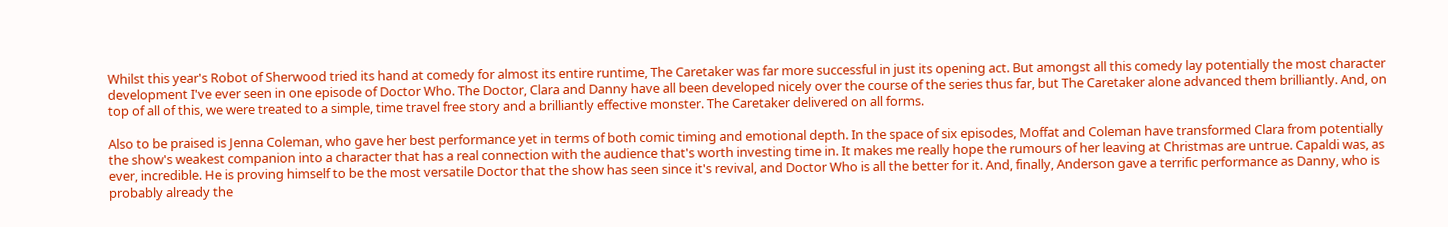Whilst this year's Robot of Sherwood tried its hand at comedy for almost its entire runtime, The Caretaker was far more successful in just its opening act. But amongst all this comedy lay potentially the most character development I've ever seen in one episode of Doctor Who. The Doctor, Clara and Danny have all been developed nicely over the course of the series thus far, but The Caretaker alone advanced them brilliantly. And, on top of all of this, we were treated to a simple, time travel free story and a brilliantly effective monster. The Caretaker delivered on all forms.

Also to be praised is Jenna Coleman, who gave her best performance yet in terms of both comic timing and emotional depth. In the space of six episodes, Moffat and Coleman have transformed Clara from potentially the show's weakest companion into a character that has a real connection with the audience that's worth investing time in. It makes me really hope the rumours of her leaving at Christmas are untrue. Capaldi was, as ever, incredible. He is proving himself to be the most versatile Doctor that the show has seen since it's revival, and Doctor Who is all the better for it. And, finally, Anderson gave a terrific performance as Danny, who is probably already the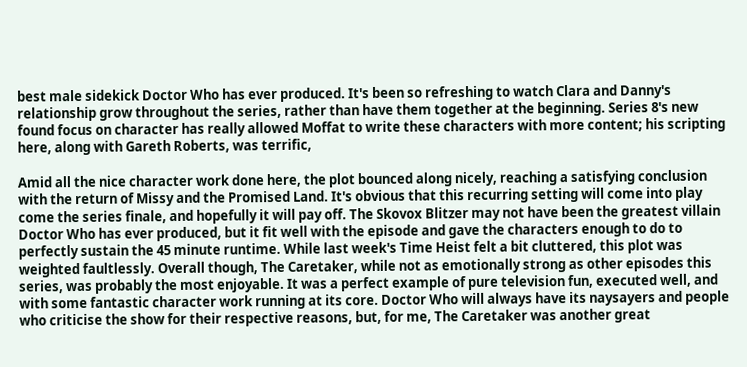best male sidekick Doctor Who has ever produced. It's been so refreshing to watch Clara and Danny's relationship grow throughout the series, rather than have them together at the beginning. Series 8's new found focus on character has really allowed Moffat to write these characters with more content; his scripting here, along with Gareth Roberts, was terrific,

Amid all the nice character work done here, the plot bounced along nicely, reaching a satisfying conclusion with the return of Missy and the Promised Land. It's obvious that this recurring setting will come into play come the series finale, and hopefully it will pay off. The Skovox Blitzer may not have been the greatest villain Doctor Who has ever produced, but it fit well with the episode and gave the characters enough to do to perfectly sustain the 45 minute runtime. While last week's Time Heist felt a bit cluttered, this plot was weighted faultlessly. Overall though, The Caretaker, while not as emotionally strong as other episodes this series, was probably the most enjoyable. It was a perfect example of pure television fun, executed well, and with some fantastic character work running at its core. Doctor Who will always have its naysayers and people who criticise the show for their respective reasons, but, for me, The Caretaker was another great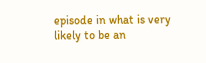episode in what is very likely to be an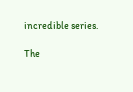incredible series.

The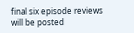final six episode reviews will be posted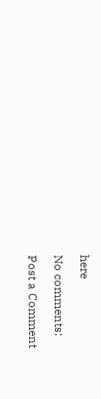here

No comments:

Post a Comment